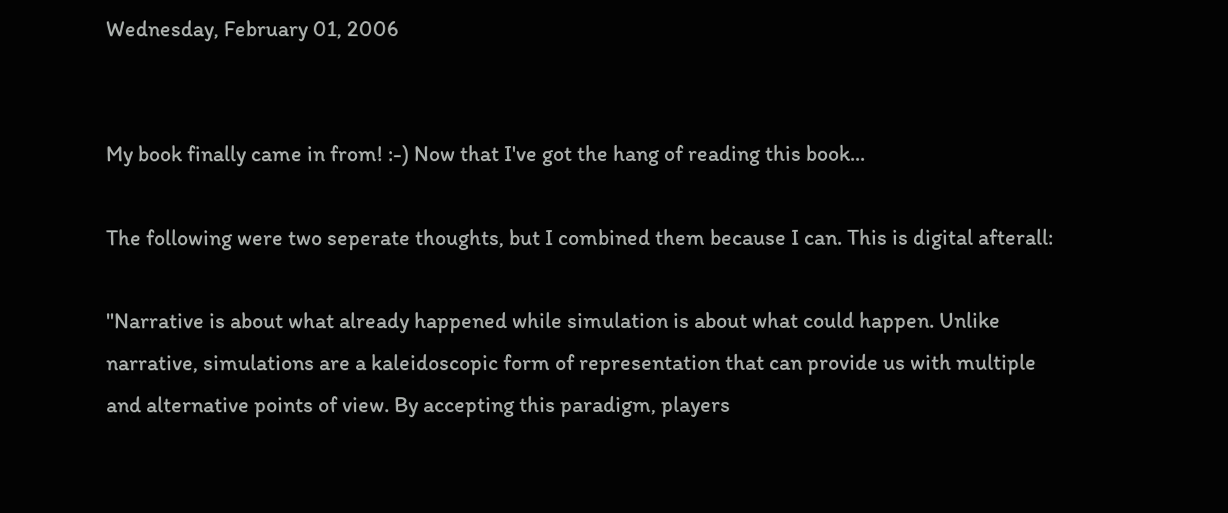Wednesday, February 01, 2006


My book finally came in from! :-) Now that I've got the hang of reading this book...

The following were two seperate thoughts, but I combined them because I can. This is digital afterall:

"Narrative is about what already happened while simulation is about what could happen. Unlike narrative, simulations are a kaleidoscopic form of representation that can provide us with multiple and alternative points of view. By accepting this paradigm, players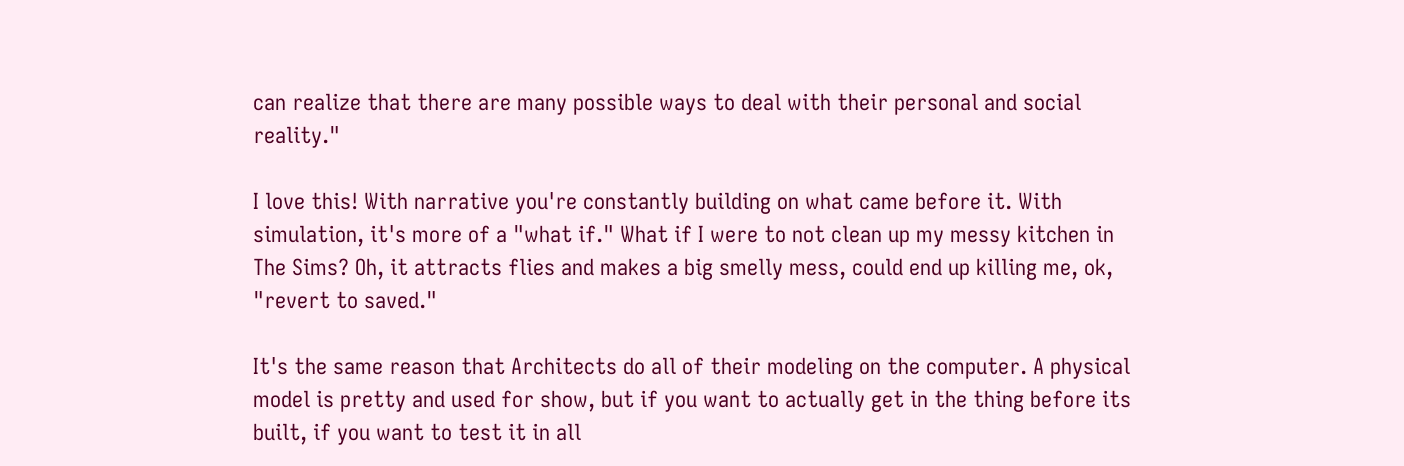can realize that there are many possible ways to deal with their personal and social reality."

I love this! With narrative you're constantly building on what came before it. With simulation, it's more of a "what if." What if I were to not clean up my messy kitchen in The Sims? Oh, it attracts flies and makes a big smelly mess, could end up killing me, ok, "revert to saved."

It's the same reason that Architects do all of their modeling on the computer. A physical model is pretty and used for show, but if you want to actually get in the thing before its built, if you want to test it in all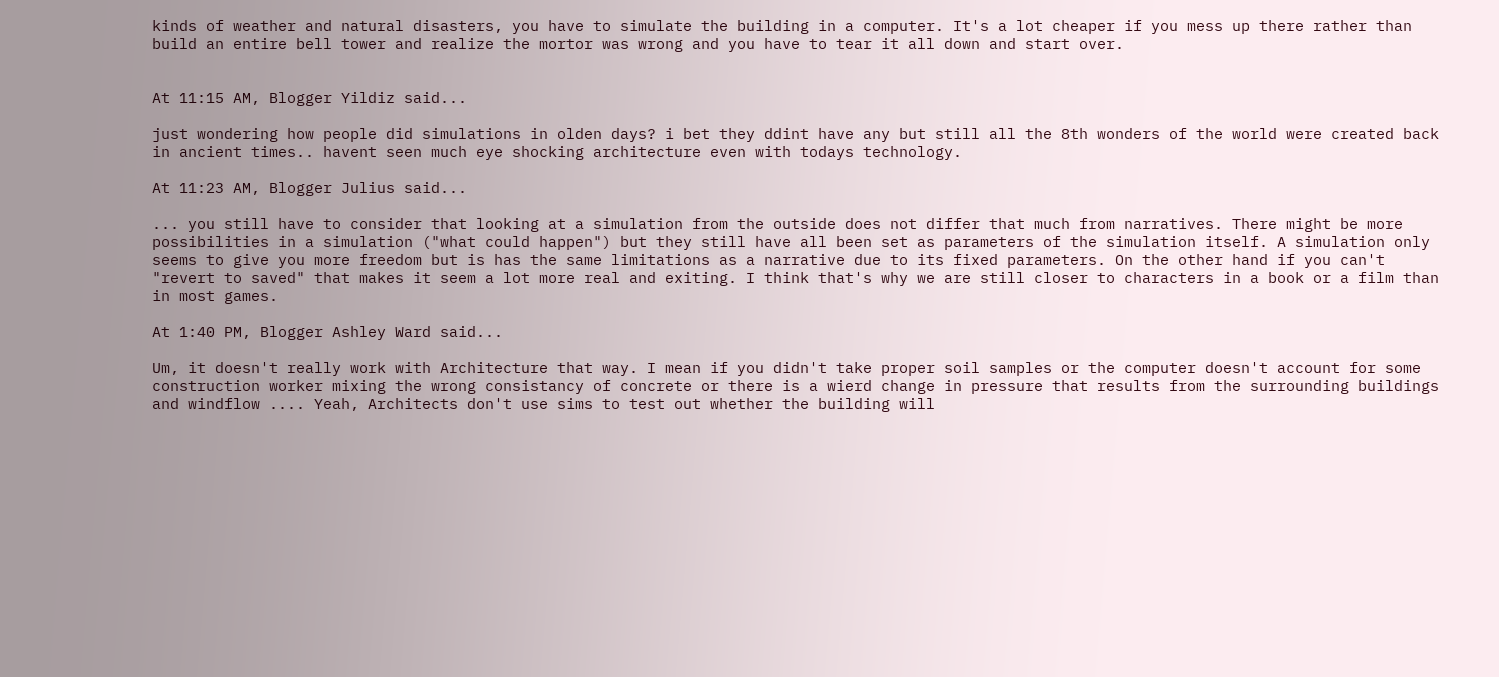kinds of weather and natural disasters, you have to simulate the building in a computer. It's a lot cheaper if you mess up there rather than build an entire bell tower and realize the mortor was wrong and you have to tear it all down and start over.


At 11:15 AM, Blogger Yildiz said...

just wondering how people did simulations in olden days? i bet they ddint have any but still all the 8th wonders of the world were created back in ancient times.. havent seen much eye shocking architecture even with todays technology.

At 11:23 AM, Blogger Julius said...

... you still have to consider that looking at a simulation from the outside does not differ that much from narratives. There might be more possibilities in a simulation ("what could happen") but they still have all been set as parameters of the simulation itself. A simulation only seems to give you more freedom but is has the same limitations as a narrative due to its fixed parameters. On the other hand if you can't "revert to saved" that makes it seem a lot more real and exiting. I think that's why we are still closer to characters in a book or a film than in most games.

At 1:40 PM, Blogger Ashley Ward said...

Um, it doesn't really work with Architecture that way. I mean if you didn't take proper soil samples or the computer doesn't account for some construction worker mixing the wrong consistancy of concrete or there is a wierd change in pressure that results from the surrounding buildings and windflow .... Yeah, Architects don't use sims to test out whether the building will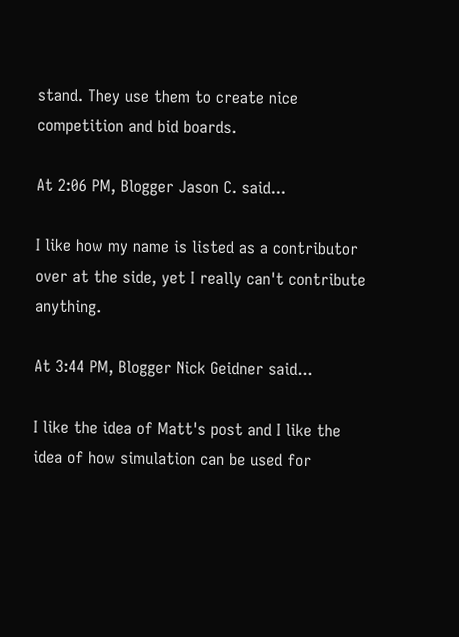stand. They use them to create nice competition and bid boards.

At 2:06 PM, Blogger Jason C. said...

I like how my name is listed as a contributor over at the side, yet I really can't contribute anything.

At 3:44 PM, Blogger Nick Geidner said...

I like the idea of Matt's post and I like the idea of how simulation can be used for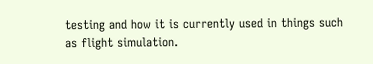testing and how it is currently used in things such as flight simulation.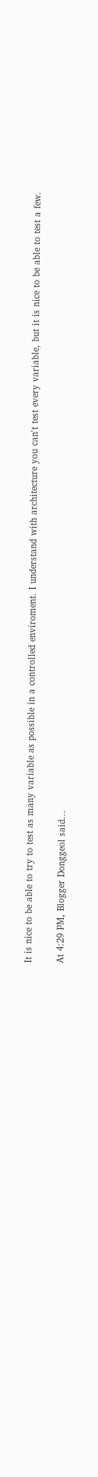It is nice to be able to try to test as many variable as possible in a controlled enviroment. I understand with architecture you can't test every variable, but it is nice to be able to test a few.

At 4:29 PM, Blogger Donggeol said...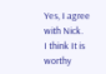Yes, I agree with Nick.
I think It is worthy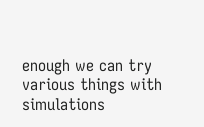enough we can try various things with simulations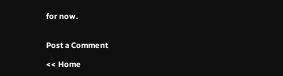for now.


Post a Comment

<< Home